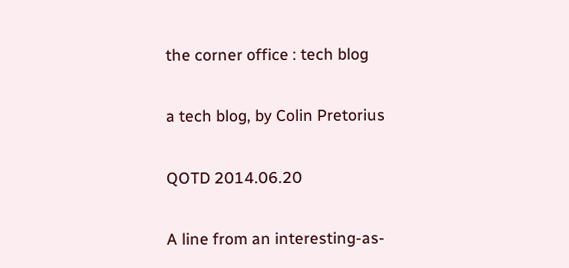the corner office : tech blog

a tech blog, by Colin Pretorius

QOTD 2014.06.20

A line from an interesting-as-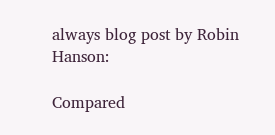always blog post by Robin Hanson:

Compared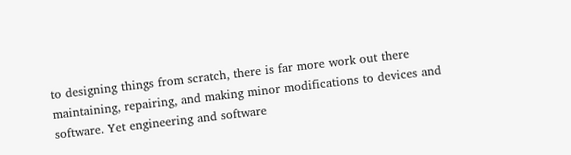to designing things from scratch, there is far more work out there maintaining, repairing, and making minor modifications to devices and software. Yet engineering and software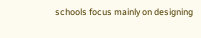schools focus mainly on designing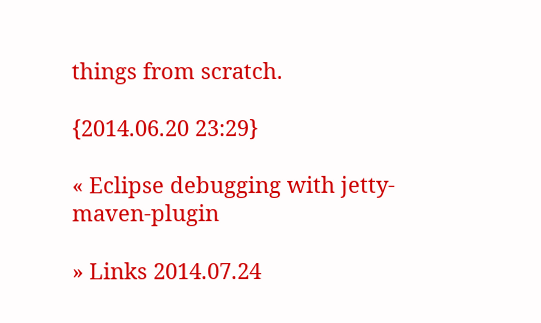things from scratch.

{2014.06.20 23:29}

« Eclipse debugging with jetty-maven-plugin

» Links 2014.07.24